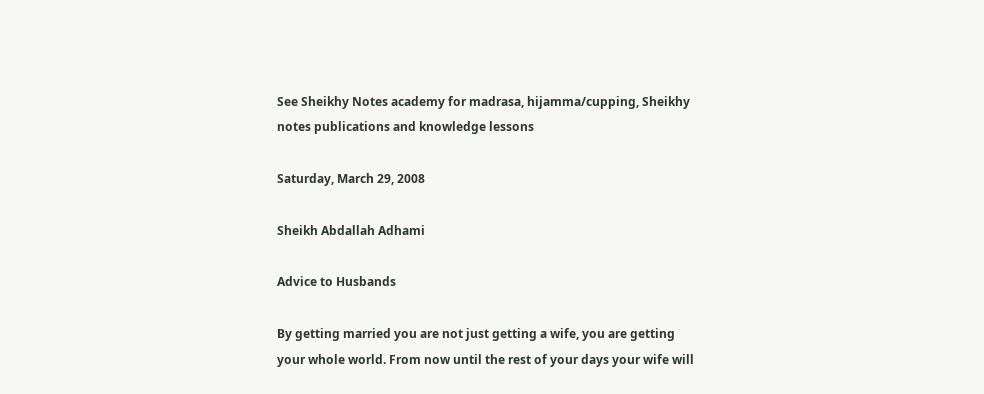See Sheikhy Notes academy for madrasa, hijamma/cupping, Sheikhy notes publications and knowledge lessons

Saturday, March 29, 2008

Sheikh Abdallah Adhami

Advice to Husbands

By getting married you are not just getting a wife, you are getting your whole world. From now until the rest of your days your wife will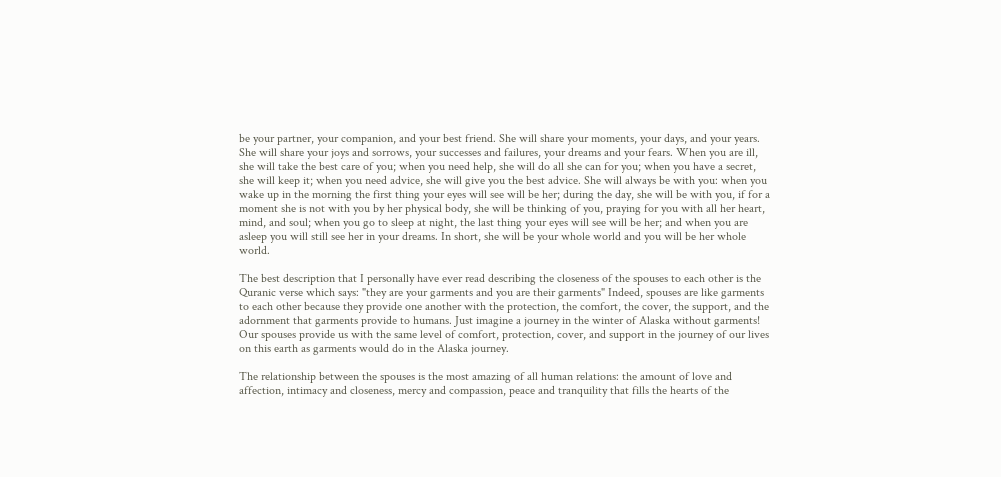be your partner, your companion, and your best friend. She will share your moments, your days, and your years. She will share your joys and sorrows, your successes and failures, your dreams and your fears. When you are ill, she will take the best care of you; when you need help, she will do all she can for you; when you have a secret, she will keep it; when you need advice, she will give you the best advice. She will always be with you: when you wake up in the morning the first thing your eyes will see will be her; during the day, she will be with you, if for a moment she is not with you by her physical body, she will be thinking of you, praying for you with all her heart, mind, and soul; when you go to sleep at night, the last thing your eyes will see will be her; and when you are asleep you will still see her in your dreams. In short, she will be your whole world and you will be her whole world.

The best description that I personally have ever read describing the closeness of the spouses to each other is the Quranic verse which says: "they are your garments and you are their garments" Indeed, spouses are like garments to each other because they provide one another with the protection, the comfort, the cover, the support, and the adornment that garments provide to humans. Just imagine a journey in the winter of Alaska without garments! Our spouses provide us with the same level of comfort, protection, cover, and support in the journey of our lives on this earth as garments would do in the Alaska journey.

The relationship between the spouses is the most amazing of all human relations: the amount of love and affection, intimacy and closeness, mercy and compassion, peace and tranquility that fills the hearts of the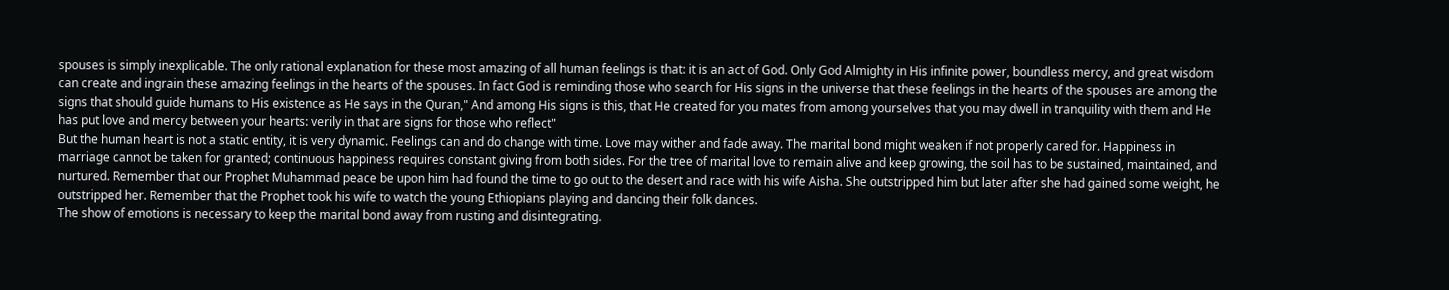spouses is simply inexplicable. The only rational explanation for these most amazing of all human feelings is that: it is an act of God. Only God Almighty in His infinite power, boundless mercy, and great wisdom can create and ingrain these amazing feelings in the hearts of the spouses. In fact God is reminding those who search for His signs in the universe that these feelings in the hearts of the spouses are among the signs that should guide humans to His existence as He says in the Quran," And among His signs is this, that He created for you mates from among yourselves that you may dwell in tranquility with them and He has put love and mercy between your hearts: verily in that are signs for those who reflect"
But the human heart is not a static entity, it is very dynamic. Feelings can and do change with time. Love may wither and fade away. The marital bond might weaken if not properly cared for. Happiness in marriage cannot be taken for granted; continuous happiness requires constant giving from both sides. For the tree of marital love to remain alive and keep growing, the soil has to be sustained, maintained, and nurtured. Remember that our Prophet Muhammad peace be upon him had found the time to go out to the desert and race with his wife Aisha. She outstripped him but later after she had gained some weight, he outstripped her. Remember that the Prophet took his wife to watch the young Ethiopians playing and dancing their folk dances.
The show of emotions is necessary to keep the marital bond away from rusting and disintegrating.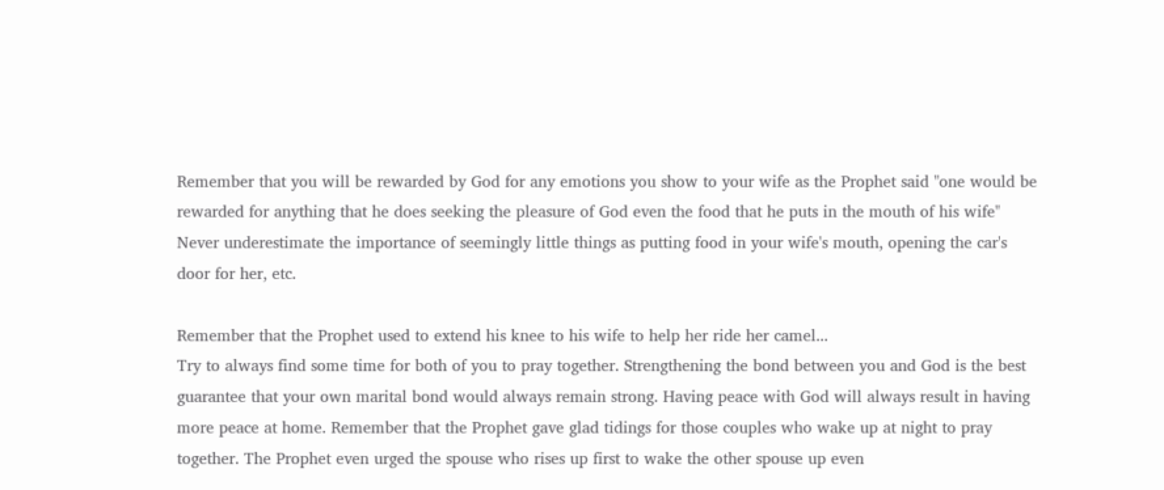Remember that you will be rewarded by God for any emotions you show to your wife as the Prophet said "one would be rewarded for anything that he does seeking the pleasure of God even the food that he puts in the mouth of his wife" Never underestimate the importance of seemingly little things as putting food in your wife's mouth, opening the car's door for her, etc.

Remember that the Prophet used to extend his knee to his wife to help her ride her camel...
Try to always find some time for both of you to pray together. Strengthening the bond between you and God is the best guarantee that your own marital bond would always remain strong. Having peace with God will always result in having more peace at home. Remember that the Prophet gave glad tidings for those couples who wake up at night to pray together. The Prophet even urged the spouse who rises up first to wake the other spouse up even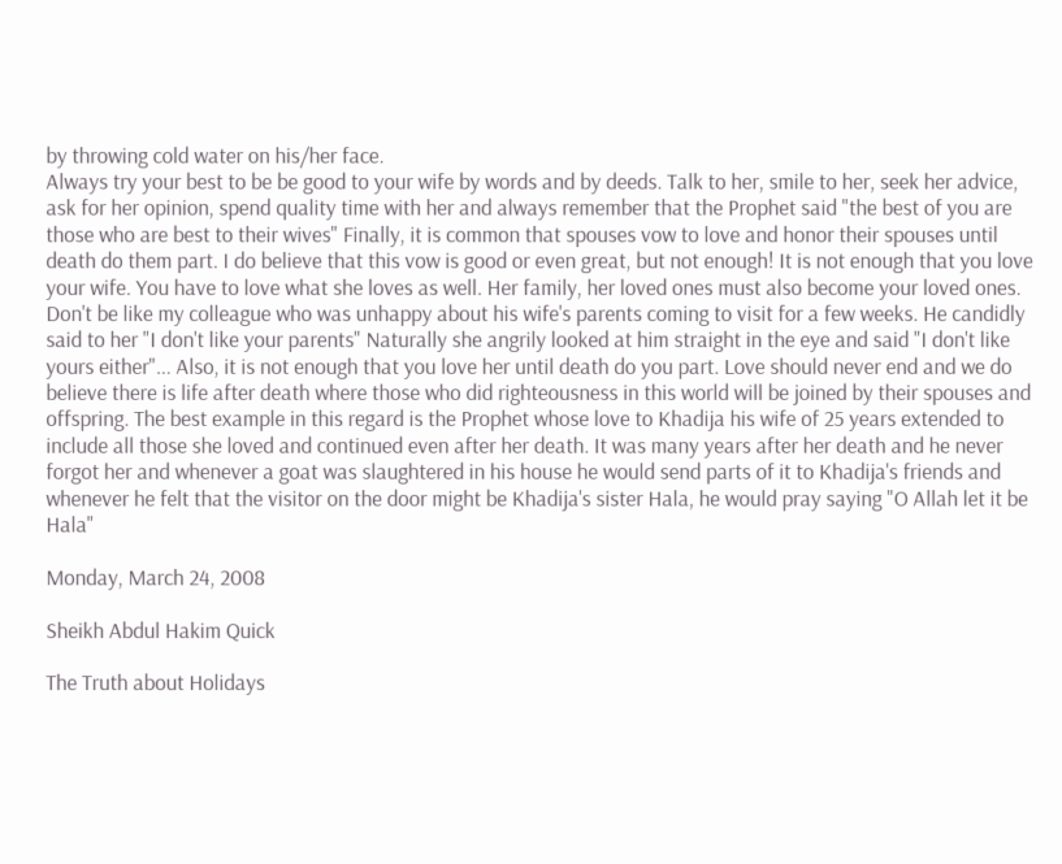by throwing cold water on his/her face.
Always try your best to be be good to your wife by words and by deeds. Talk to her, smile to her, seek her advice, ask for her opinion, spend quality time with her and always remember that the Prophet said "the best of you are those who are best to their wives" Finally, it is common that spouses vow to love and honor their spouses until death do them part. I do believe that this vow is good or even great, but not enough! It is not enough that you love your wife. You have to love what she loves as well. Her family, her loved ones must also become your loved ones. Don't be like my colleague who was unhappy about his wife's parents coming to visit for a few weeks. He candidly said to her "I don't like your parents" Naturally she angrily looked at him straight in the eye and said "I don't like yours either"... Also, it is not enough that you love her until death do you part. Love should never end and we do believe there is life after death where those who did righteousness in this world will be joined by their spouses and offspring. The best example in this regard is the Prophet whose love to Khadija his wife of 25 years extended to include all those she loved and continued even after her death. It was many years after her death and he never forgot her and whenever a goat was slaughtered in his house he would send parts of it to Khadija's friends and whenever he felt that the visitor on the door might be Khadija's sister Hala, he would pray saying "O Allah let it be Hala"

Monday, March 24, 2008

Sheikh Abdul Hakim Quick

The Truth about Holidays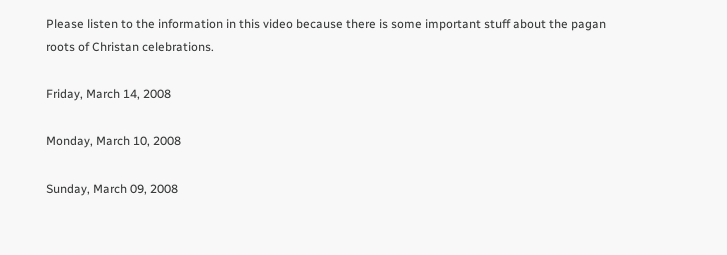Please listen to the information in this video because there is some important stuff about the pagan roots of Christan celebrations.

Friday, March 14, 2008

Monday, March 10, 2008

Sunday, March 09, 2008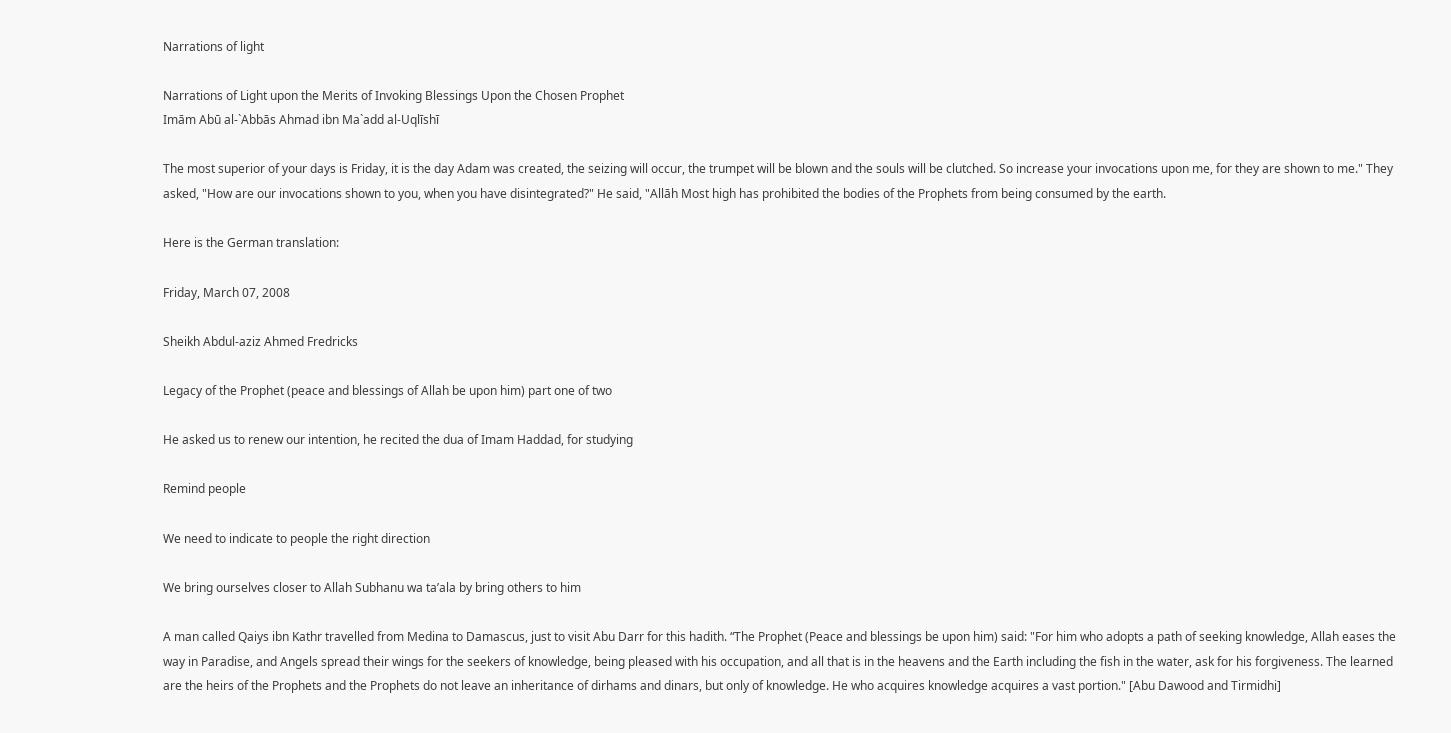Narrations of light

Narrations of Light upon the Merits of Invoking Blessings Upon the Chosen Prophet
Imām Abū al-`Abbās Ahmad ibn Ma`add al-Uqlīshī

The most superior of your days is Friday, it is the day Adam was created, the seizing will occur, the trumpet will be blown and the souls will be clutched. So increase your invocations upon me, for they are shown to me." They asked, "How are our invocations shown to you, when you have disintegrated?" He said, "Allāh Most high has prohibited the bodies of the Prophets from being consumed by the earth.

Here is the German translation:

Friday, March 07, 2008

Sheikh Abdul-aziz Ahmed Fredricks

Legacy of the Prophet (peace and blessings of Allah be upon him) part one of two

He asked us to renew our intention, he recited the dua of Imam Haddad, for studying

Remind people

We need to indicate to people the right direction

We bring ourselves closer to Allah Subhanu wa ta’ala by bring others to him

A man called Qaiys ibn Kathr travelled from Medina to Damascus, just to visit Abu Darr for this hadith. “The Prophet (Peace and blessings be upon him) said: "For him who adopts a path of seeking knowledge, Allah eases the way in Paradise, and Angels spread their wings for the seekers of knowledge, being pleased with his occupation, and all that is in the heavens and the Earth including the fish in the water, ask for his forgiveness. The learned are the heirs of the Prophets and the Prophets do not leave an inheritance of dirhams and dinars, but only of knowledge. He who acquires knowledge acquires a vast portion." [Abu Dawood and Tirmidhi]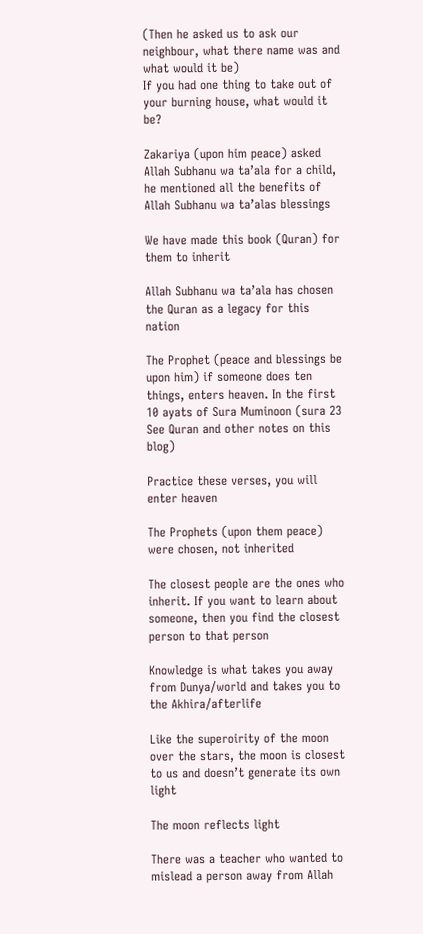(Then he asked us to ask our neighbour, what there name was and what would it be)
If you had one thing to take out of your burning house, what would it be?

Zakariya (upon him peace) asked Allah Subhanu wa ta’ala for a child, he mentioned all the benefits of Allah Subhanu wa ta’alas blessings

We have made this book (Quran) for them to inherit

Allah Subhanu wa ta’ala has chosen the Quran as a legacy for this nation

The Prophet (peace and blessings be upon him) if someone does ten things, enters heaven. In the first 10 ayats of Sura Muminoon (sura 23 See Quran and other notes on this blog)

Practice these verses, you will enter heaven

The Prophets (upon them peace) were chosen, not inherited

The closest people are the ones who inherit. If you want to learn about someone, then you find the closest person to that person

Knowledge is what takes you away from Dunya/world and takes you to the Akhira/afterlife

Like the superoirity of the moon over the stars, the moon is closest to us and doesn’t generate its own light

The moon reflects light

There was a teacher who wanted to mislead a person away from Allah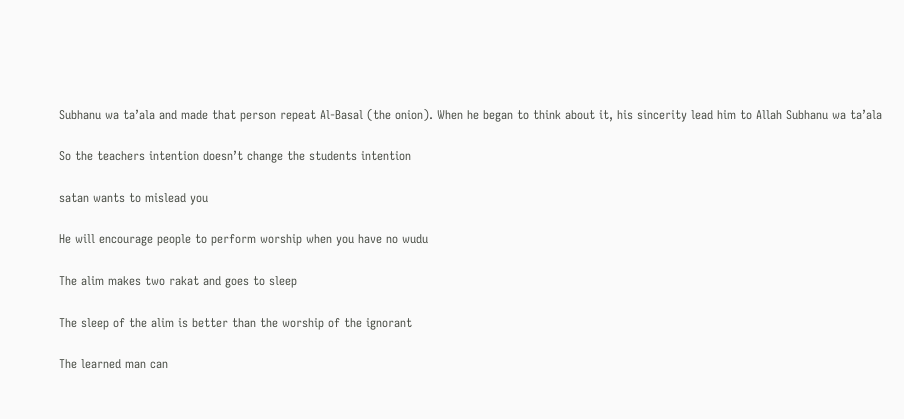Subhanu wa ta’ala and made that person repeat Al-Basal (the onion). When he began to think about it, his sincerity lead him to Allah Subhanu wa ta’ala

So the teachers intention doesn’t change the students intention

satan wants to mislead you

He will encourage people to perform worship when you have no wudu

The alim makes two rakat and goes to sleep

The sleep of the alim is better than the worship of the ignorant

The learned man can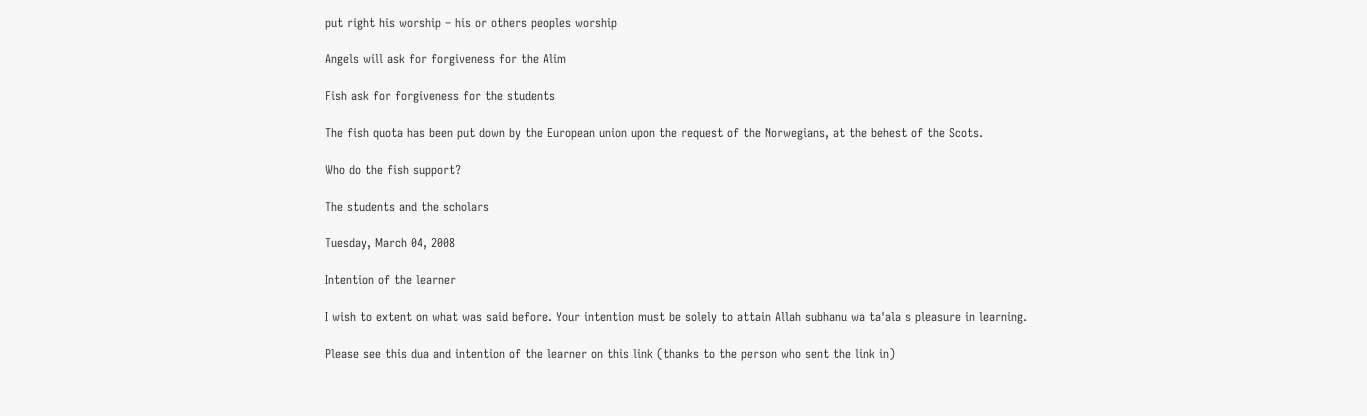put right his worship – his or others peoples worship

Angels will ask for forgiveness for the Alim

Fish ask for forgiveness for the students

The fish quota has been put down by the European union upon the request of the Norwegians, at the behest of the Scots.

Who do the fish support?

The students and the scholars

Tuesday, March 04, 2008

Intention of the learner

I wish to extent on what was said before. Your intention must be solely to attain Allah subhanu wa ta'ala s pleasure in learning.

Please see this dua and intention of the learner on this link (thanks to the person who sent the link in)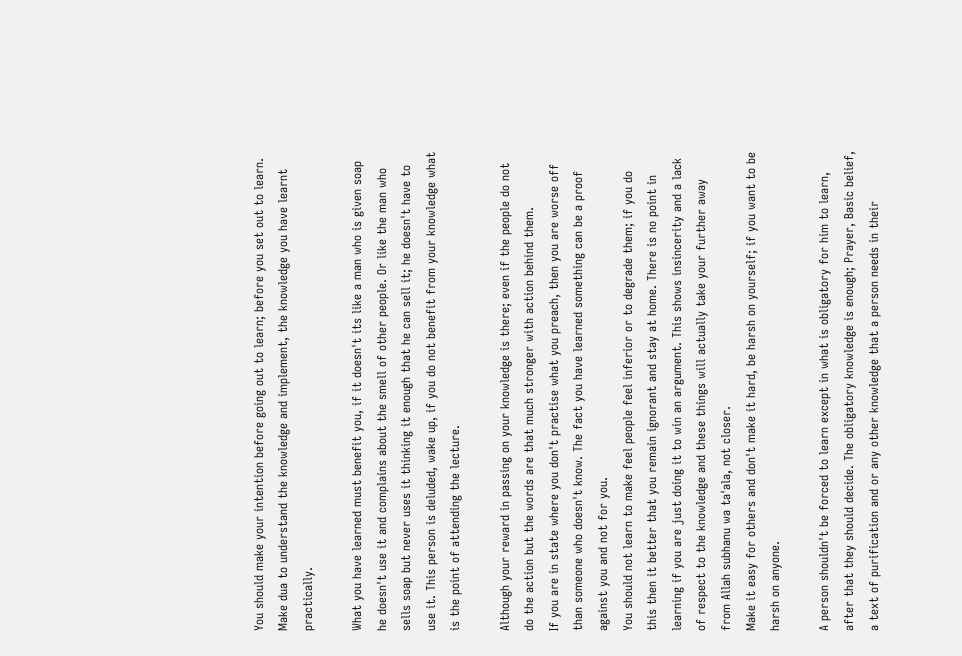You should make your intention before going out to learn; before you set out to learn. Make dua to understand the knowledge and implement, the knowledge you have learnt practically.

What you have learned must benefit you, if it doesn't its like a man who is given soap he doesn't use it and complains about the smell of other people. Or like the man who sells soap but never uses it thinking it enough that he can sell it; he doesn't have to use it. This person is deluded, wake up, if you do not benefit from your knowledge what is the point of attending the lecture.

Although your reward in passing on your knowledge is there; even if the people do not do the action but the words are that much stronger with action behind them.
If you are in state where you don't practise what you preach, then you are worse off than someone who doesn't know. The fact you have learned something can be a proof against you and not for you.
You should not learn to make feel people feel inferior or to degrade them; if you do this then it better that you remain ignorant and stay at home. There is no point in learning if you are just doing it to win an argument. This shows insincerity and a lack of respect to the knowledge and these things will actually take your further away from Allah subhanu wa ta'ala, not closer.
Make it easy for others and don't make it hard, be harsh on yourself; if you want to be harsh on anyone.

A person shouldn't be forced to learn except in what is obligatory for him to learn, after that they should decide. The obligatory knowledge is enough; Prayer, Basic belief, a text of purification and or any other knowledge that a person needs in their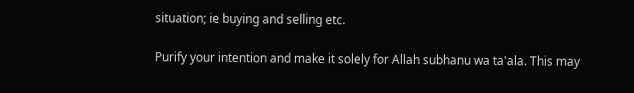situation; ie buying and selling etc.

Purify your intention and make it solely for Allah subhanu wa ta'ala. This may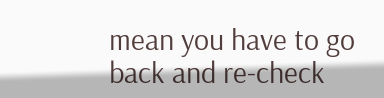mean you have to go back and re-check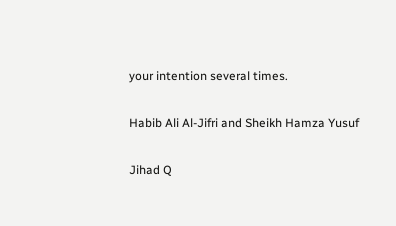your intention several times.

Habib Ali Al-Jifri and Sheikh Hamza Yusuf

Jihad Q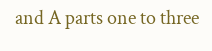and A parts one to three